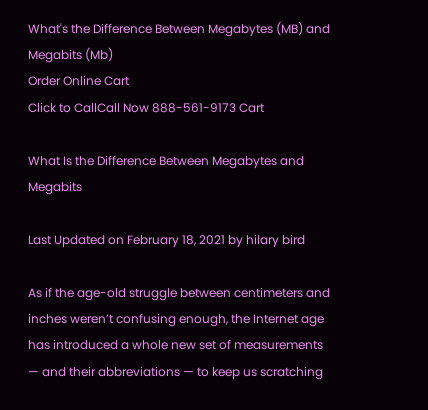What's the Difference Between Megabytes (MB) and Megabits (Mb)
Order Online Cart
Click to CallCall Now 888-561-9173 Cart

What Is the Difference Between Megabytes and Megabits

Last Updated on February 18, 2021 by hilary bird

As if the age-old struggle between centimeters and inches weren’t confusing enough, the Internet age has introduced a whole new set of measurements — and their abbreviations — to keep us scratching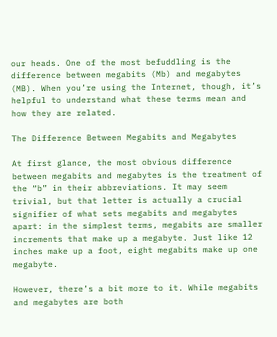our heads. One of the most befuddling is the difference between megabits (Mb) and megabytes (MB). When you’re using the Internet, though, it’s helpful to understand what these terms mean and how they are related.

The Difference Between Megabits and Megabytes

At first glance, the most obvious difference between megabits and megabytes is the treatment of the “b” in their abbreviations. It may seem trivial, but that letter is actually a crucial signifier of what sets megabits and megabytes apart: in the simplest terms, megabits are smaller increments that make up a megabyte. Just like 12 inches make up a foot, eight megabits make up one megabyte.

However, there’s a bit more to it. While megabits and megabytes are both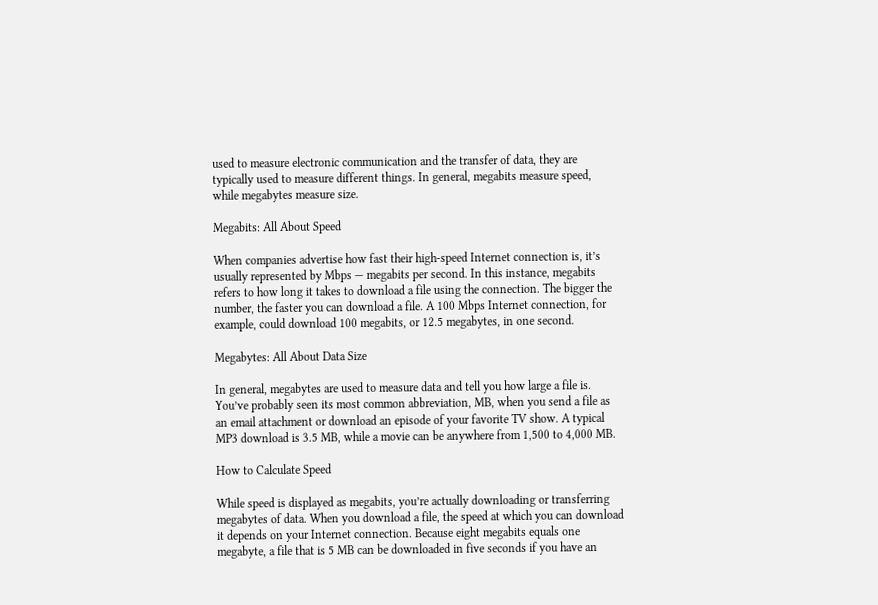used to measure electronic communication and the transfer of data, they are typically used to measure different things. In general, megabits measure speed, while megabytes measure size.

Megabits: All About Speed

When companies advertise how fast their high-speed Internet connection is, it’s usually represented by Mbps — megabits per second. In this instance, megabits refers to how long it takes to download a file using the connection. The bigger the number, the faster you can download a file. A 100 Mbps Internet connection, for example, could download 100 megabits, or 12.5 megabytes, in one second.

Megabytes: All About Data Size

In general, megabytes are used to measure data and tell you how large a file is. You’ve probably seen its most common abbreviation, MB, when you send a file as an email attachment or download an episode of your favorite TV show. A typical MP3 download is 3.5 MB, while a movie can be anywhere from 1,500 to 4,000 MB.

How to Calculate Speed

While speed is displayed as megabits, you’re actually downloading or transferring megabytes of data. When you download a file, the speed at which you can download it depends on your Internet connection. Because eight megabits equals one megabyte, a file that is 5 MB can be downloaded in five seconds if you have an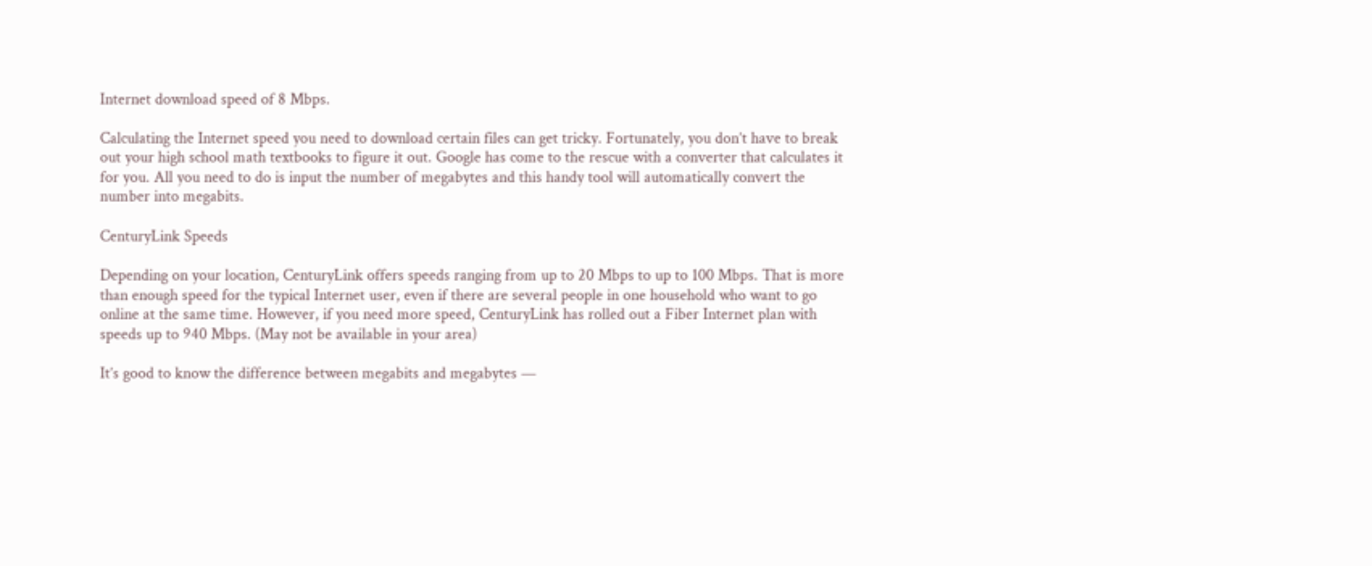Internet download speed of 8 Mbps.

Calculating the Internet speed you need to download certain files can get tricky. Fortunately, you don’t have to break out your high school math textbooks to figure it out. Google has come to the rescue with a converter that calculates it for you. All you need to do is input the number of megabytes and this handy tool will automatically convert the number into megabits.

CenturyLink Speeds

Depending on your location, CenturyLink offers speeds ranging from up to 20 Mbps to up to 100 Mbps. That is more than enough speed for the typical Internet user, even if there are several people in one household who want to go online at the same time. However, if you need more speed, CenturyLink has rolled out a Fiber Internet plan with speeds up to 940 Mbps. (May not be available in your area)

It’s good to know the difference between megabits and megabytes —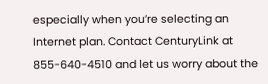especially when you’re selecting an Internet plan. Contact CenturyLink at 855-640-4510 and let us worry about the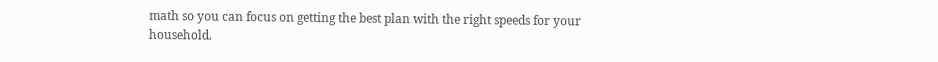math so you can focus on getting the best plan with the right speeds for your household.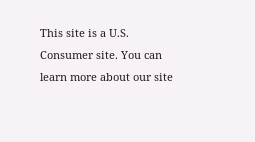This site is a U.S. Consumer site. You can learn more about our site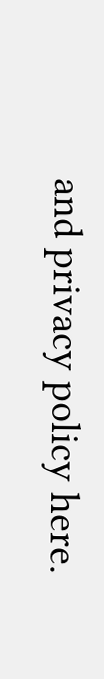and privacy policy here.